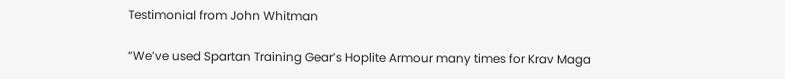Testimonial from John Whitman

“We’ve used Spartan Training Gear’s Hoplite Armour many times for Krav Maga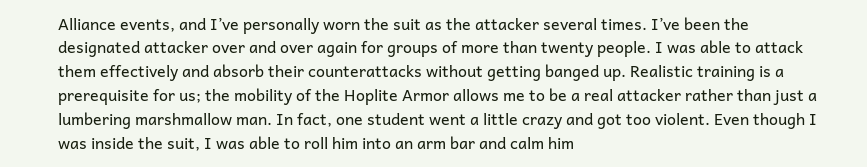Alliance events, and I’ve personally worn the suit as the attacker several times. I’ve been the designated attacker over and over again for groups of more than twenty people. I was able to attack them effectively and absorb their counterattacks without getting banged up. Realistic training is a prerequisite for us; the mobility of the Hoplite Armor allows me to be a real attacker rather than just a lumbering marshmallow man. In fact, one student went a little crazy and got too violent. Even though I was inside the suit, I was able to roll him into an arm bar and calm him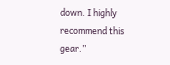down. I highly recommend this gear.”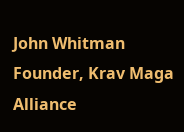John Whitman
Founder, Krav Maga Alliance